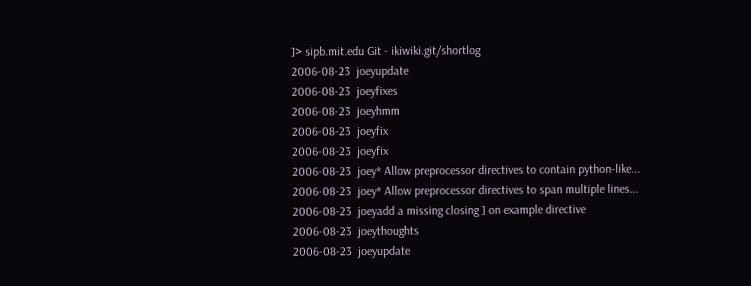]> sipb.mit.edu Git - ikiwiki.git/shortlog
2006-08-23  joeyupdate
2006-08-23  joeyfixes
2006-08-23  joeyhmm
2006-08-23  joeyfix
2006-08-23  joeyfix
2006-08-23  joey* Allow preprocessor directives to contain python-like...
2006-08-23  joey* Allow preprocessor directives to span multiple lines...
2006-08-23  joeyadd a missing closing ] on example directive
2006-08-23  joeythoughts
2006-08-23  joeyupdate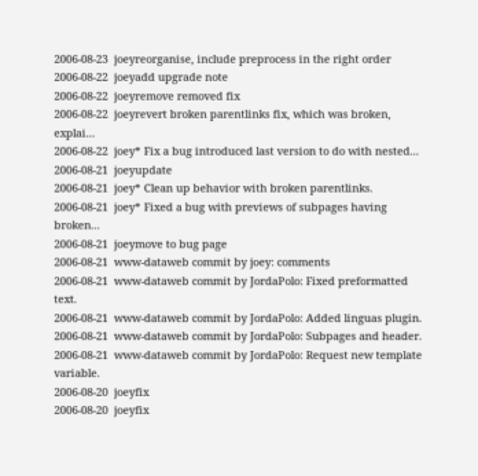2006-08-23  joeyreorganise, include preprocess in the right order
2006-08-22  joeyadd upgrade note
2006-08-22  joeyremove removed fix
2006-08-22  joeyrevert broken parentlinks fix, which was broken, explai...
2006-08-22  joey* Fix a bug introduced last version to do with nested...
2006-08-21  joeyupdate
2006-08-21  joey* Clean up behavior with broken parentlinks.
2006-08-21  joey* Fixed a bug with previews of subpages having broken...
2006-08-21  joeymove to bug page
2006-08-21  www-dataweb commit by joey: comments
2006-08-21  www-dataweb commit by JordaPolo: Fixed preformatted text.
2006-08-21  www-dataweb commit by JordaPolo: Added linguas plugin.
2006-08-21  www-dataweb commit by JordaPolo: Subpages and header.
2006-08-21  www-dataweb commit by JordaPolo: Request new template variable.
2006-08-20  joeyfix
2006-08-20  joeyfix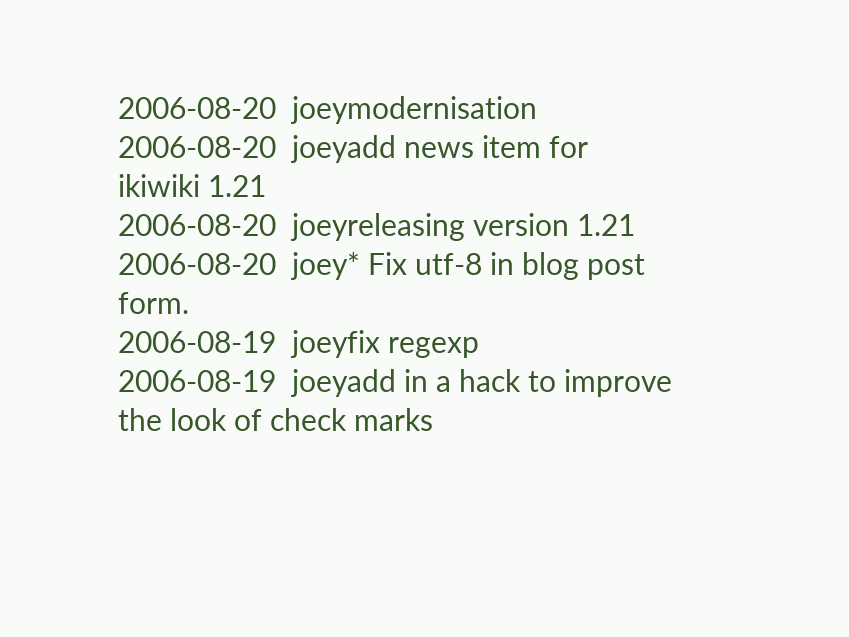2006-08-20  joeymodernisation
2006-08-20  joeyadd news item for ikiwiki 1.21
2006-08-20  joeyreleasing version 1.21
2006-08-20  joey* Fix utf-8 in blog post form.
2006-08-19  joeyfix regexp
2006-08-19  joeyadd in a hack to improve the look of check marks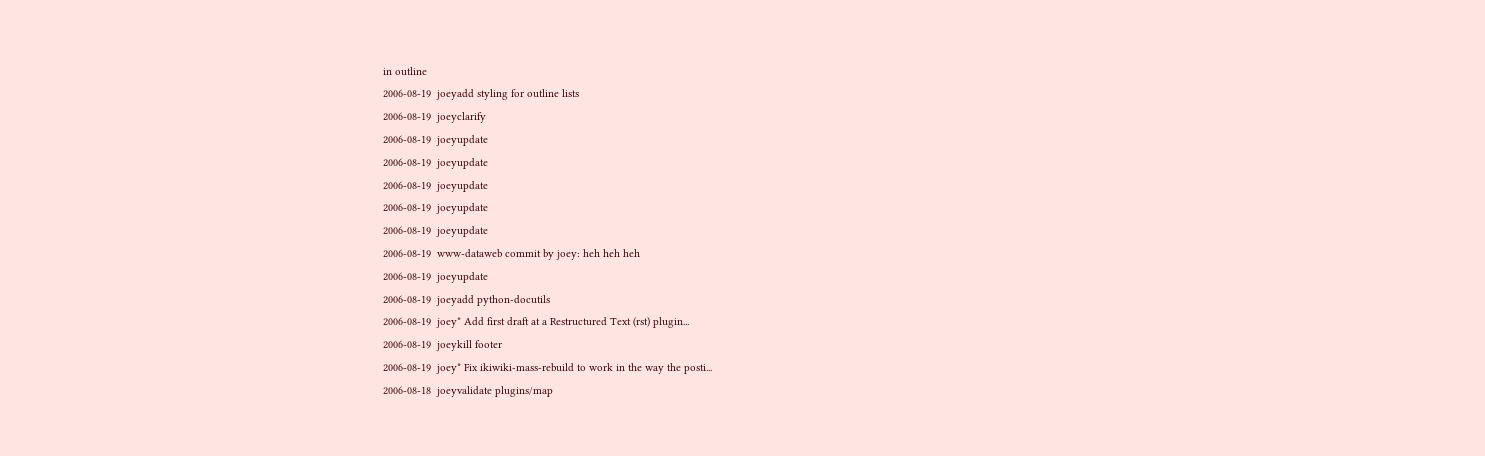in outline
2006-08-19  joeyadd styling for outline lists
2006-08-19  joeyclarify
2006-08-19  joeyupdate
2006-08-19  joeyupdate
2006-08-19  joeyupdate
2006-08-19  joeyupdate
2006-08-19  joeyupdate
2006-08-19  www-dataweb commit by joey: heh heh heh
2006-08-19  joeyupdate
2006-08-19  joeyadd python-docutils
2006-08-19  joey* Add first draft at a Restructured Text (rst) plugin...
2006-08-19  joeykill footer
2006-08-19  joey* Fix ikiwiki-mass-rebuild to work in the way the posti...
2006-08-18  joeyvalidate plugins/map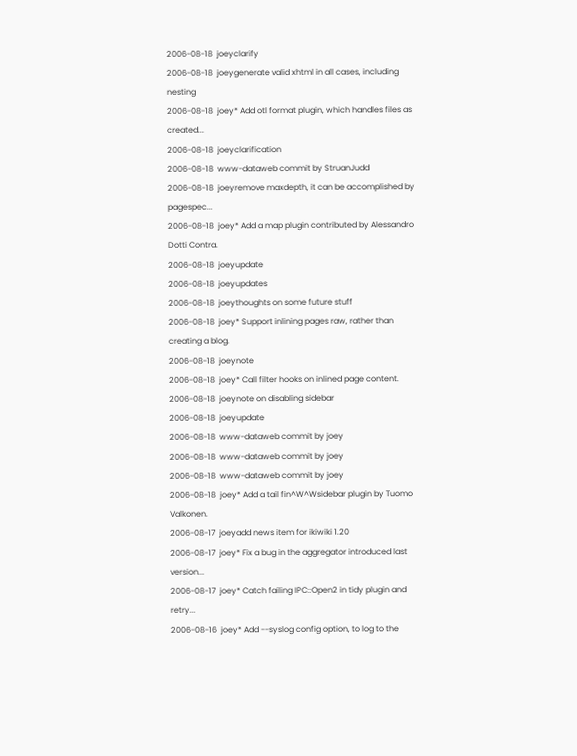2006-08-18  joeyclarify
2006-08-18  joeygenerate valid xhtml in all cases, including nesting
2006-08-18  joey* Add otl format plugin, which handles files as created...
2006-08-18  joeyclarification
2006-08-18  www-dataweb commit by StruanJudd
2006-08-18  joeyremove maxdepth, it can be accomplished by pagespec...
2006-08-18  joey* Add a map plugin contributed by Alessandro Dotti Contra.
2006-08-18  joeyupdate
2006-08-18  joeyupdates
2006-08-18  joeythoughts on some future stuff
2006-08-18  joey* Support inlining pages raw, rather than creating a blog.
2006-08-18  joeynote
2006-08-18  joey* Call filter hooks on inlined page content.
2006-08-18  joeynote on disabling sidebar
2006-08-18  joeyupdate
2006-08-18  www-dataweb commit by joey
2006-08-18  www-dataweb commit by joey
2006-08-18  www-dataweb commit by joey
2006-08-18  joey* Add a tail fin^W^Wsidebar plugin by Tuomo Valkonen.
2006-08-17  joeyadd news item for ikiwiki 1.20
2006-08-17  joey* Fix a bug in the aggregator introduced last version...
2006-08-17  joey* Catch failing IPC::Open2 in tidy plugin and retry...
2006-08-16  joey* Add --syslog config option, to log to the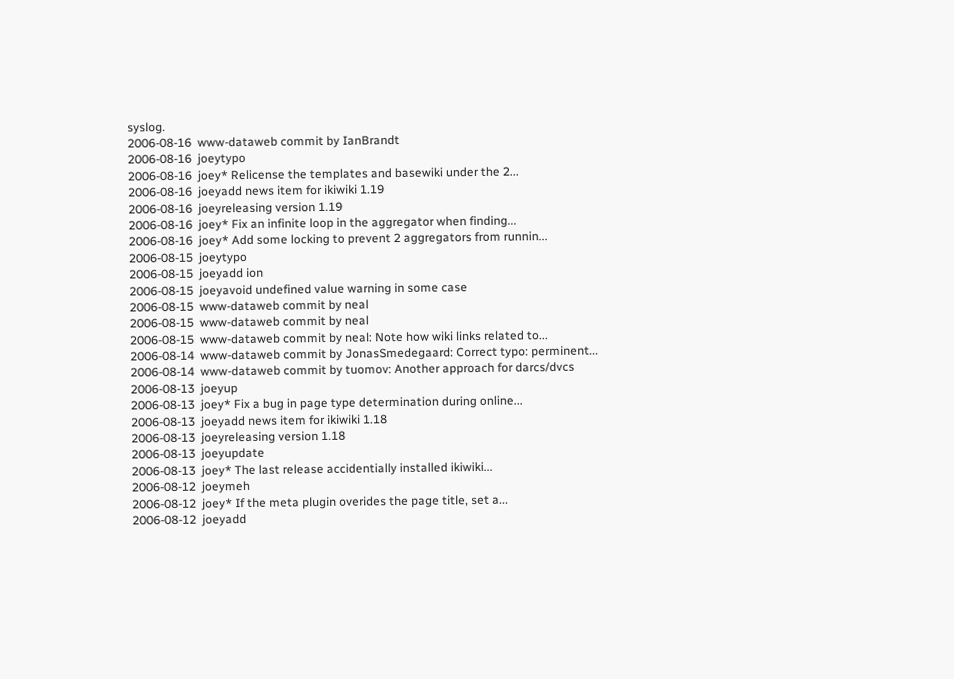syslog.
2006-08-16  www-dataweb commit by IanBrandt
2006-08-16  joeytypo
2006-08-16  joey* Relicense the templates and basewiki under the 2...
2006-08-16  joeyadd news item for ikiwiki 1.19
2006-08-16  joeyreleasing version 1.19
2006-08-16  joey* Fix an infinite loop in the aggregator when finding...
2006-08-16  joey* Add some locking to prevent 2 aggregators from runnin...
2006-08-15  joeytypo
2006-08-15  joeyadd ion
2006-08-15  joeyavoid undefined value warning in some case
2006-08-15  www-dataweb commit by neal
2006-08-15  www-dataweb commit by neal
2006-08-15  www-dataweb commit by neal: Note how wiki links related to...
2006-08-14  www-dataweb commit by JonasSmedegaard: Correct typo: perminent...
2006-08-14  www-dataweb commit by tuomov: Another approach for darcs/dvcs
2006-08-13  joeyup
2006-08-13  joey* Fix a bug in page type determination during online...
2006-08-13  joeyadd news item for ikiwiki 1.18
2006-08-13  joeyreleasing version 1.18
2006-08-13  joeyupdate
2006-08-13  joey* The last release accidentially installed ikiwiki...
2006-08-12  joeymeh
2006-08-12  joey* If the meta plugin overides the page title, set a...
2006-08-12  joeyadd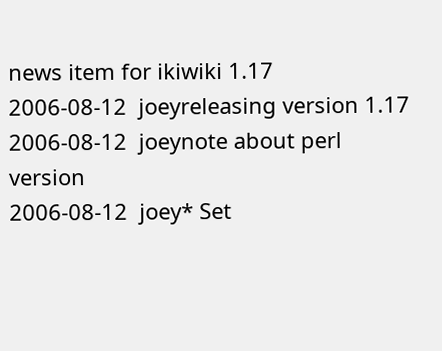news item for ikiwiki 1.17
2006-08-12  joeyreleasing version 1.17
2006-08-12  joeynote about perl version
2006-08-12  joey* Set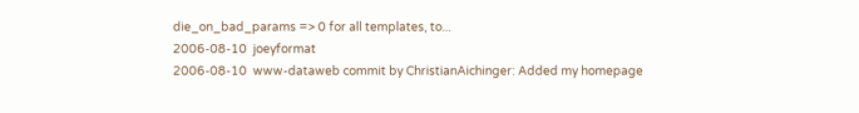die_on_bad_params => 0 for all templates, to...
2006-08-10  joeyformat
2006-08-10  www-dataweb commit by ChristianAichinger: Added my homepage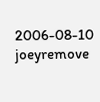2006-08-10  joeyremove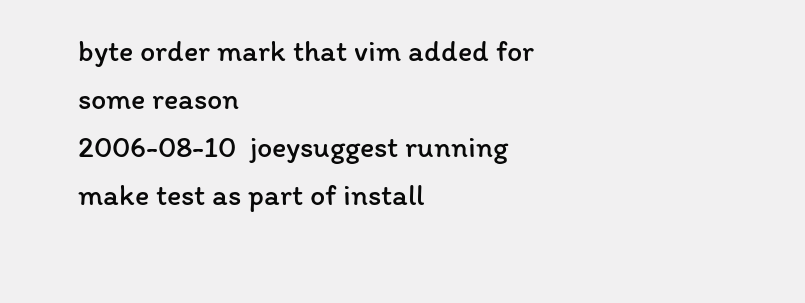byte order mark that vim added for some reason
2006-08-10  joeysuggest running make test as part of install